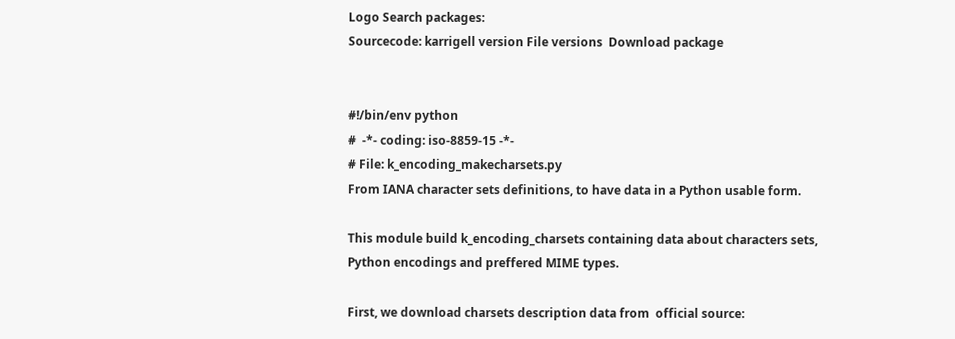Logo Search packages:
Sourcecode: karrigell version File versions  Download package


#!/bin/env python
#  -*- coding: iso-8859-15 -*-
# File: k_encoding_makecharsets.py
From IANA character sets definitions, to have data in a Python usable form.

This module build k_encoding_charsets containing data about characters sets,
Python encodings and preffered MIME types.

First, we download charsets description data from  official source: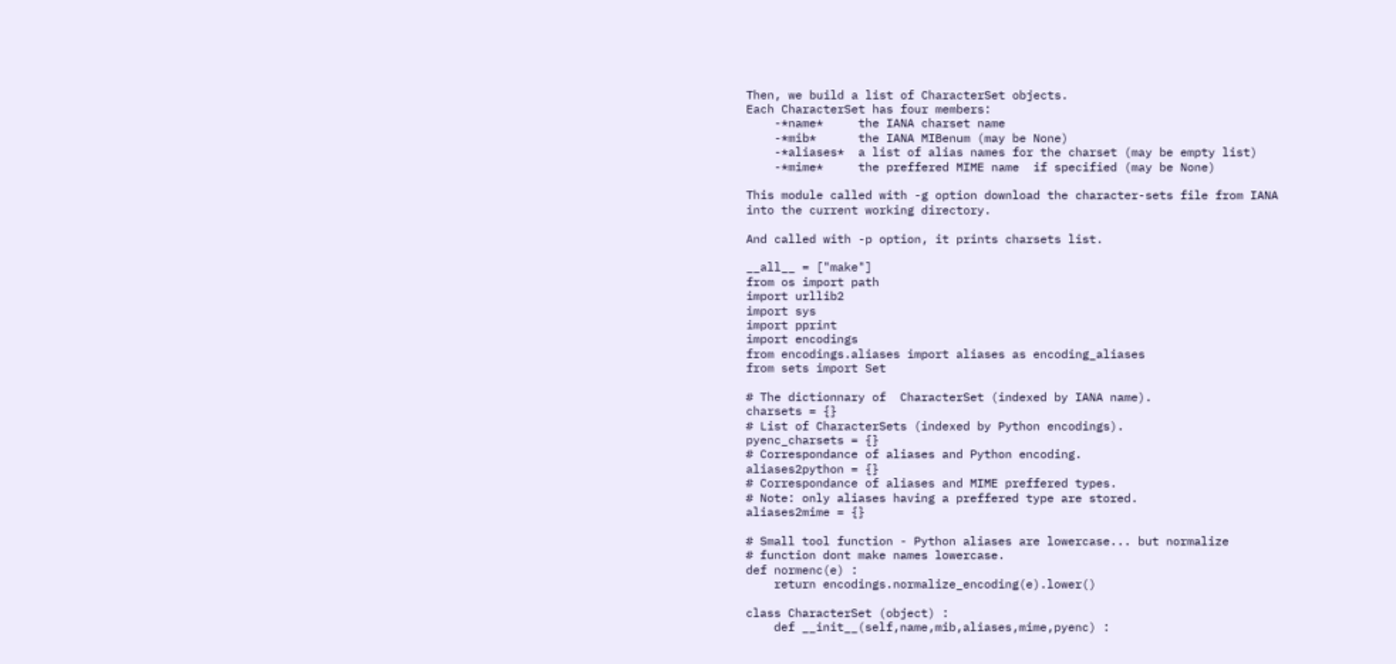Then, we build a list of CharacterSet objects.
Each CharacterSet has four members:
    -*name*     the IANA charset name
    -*mib*      the IANA MIBenum (may be None)
    -*aliases*  a list of alias names for the charset (may be empty list)
    -*mime*     the preffered MIME name  if specified (may be None)

This module called with -g option download the character-sets file from IANA
into the current working directory.

And called with -p option, it prints charsets list.

__all__ = ["make"]
from os import path
import urllib2
import sys
import pprint
import encodings
from encodings.aliases import aliases as encoding_aliases
from sets import Set

# The dictionnary of  CharacterSet (indexed by IANA name).
charsets = {}
# List of CharacterSets (indexed by Python encodings).
pyenc_charsets = {}
# Correspondance of aliases and Python encoding.
aliases2python = {}
# Correspondance of aliases and MIME preffered types.
# Note: only aliases having a preffered type are stored.
aliases2mime = {}

# Small tool function - Python aliases are lowercase... but normalize
# function dont make names lowercase.
def normenc(e) :
    return encodings.normalize_encoding(e).lower()

class CharacterSet (object) :
    def __init__(self,name,mib,aliases,mime,pyenc) :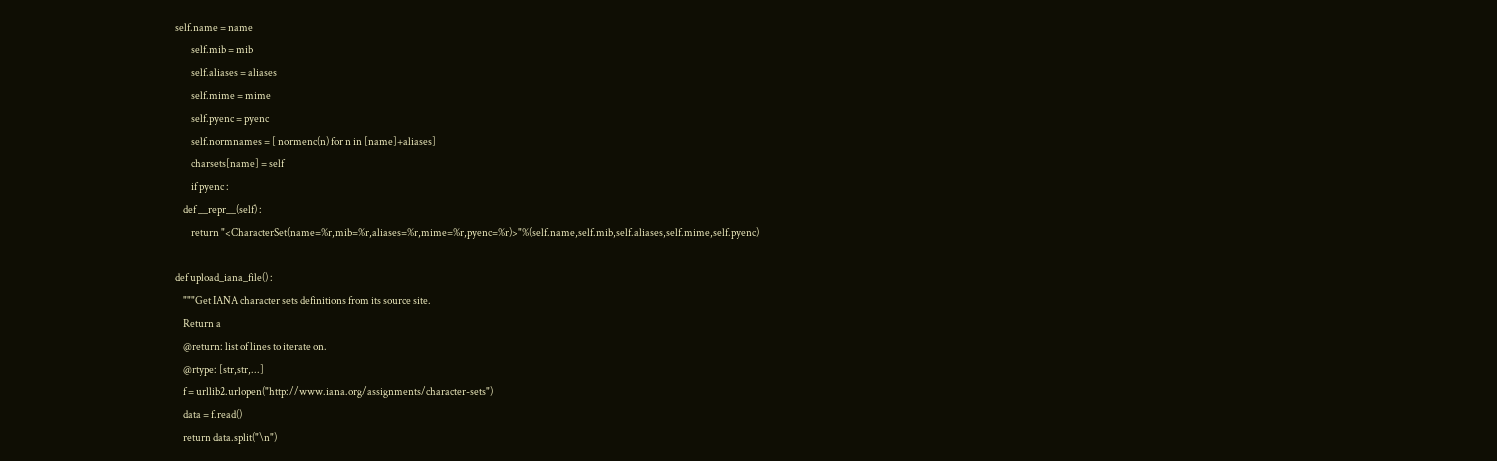self.name = name
        self.mib = mib
        self.aliases = aliases
        self.mime = mime
        self.pyenc = pyenc
        self.normnames = [ normenc(n) for n in [name]+aliases]
        charsets[name] = self
        if pyenc :
    def __repr__(self) :
        return "<CharacterSet(name=%r,mib=%r,aliases=%r,mime=%r,pyenc=%r)>"%(self.name,self.mib,self.aliases,self.mime,self.pyenc)

def upload_iana_file() :
    """Get IANA character sets definitions from its source site.
    Return a
    @return: list of lines to iterate on.
    @rtype: [str,str,...]
    f = urllib2.urlopen("http://www.iana.org/assignments/character-sets")
    data = f.read()
    return data.split("\n")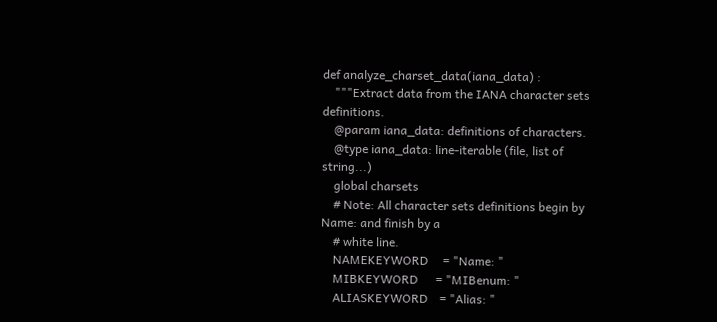def analyze_charset_data(iana_data) :
    """Extract data from the IANA character sets definitions.
    @param iana_data: definitions of characters.
    @type iana_data: line-iterable (file, list of string...)
    global charsets
    # Note: All character sets definitions begin by Name: and finish by a
    # white line.
    NAMEKEYWORD     = "Name: "
    MIBKEYWORD      = "MIBenum: "
    ALIASKEYWORD    = "Alias: "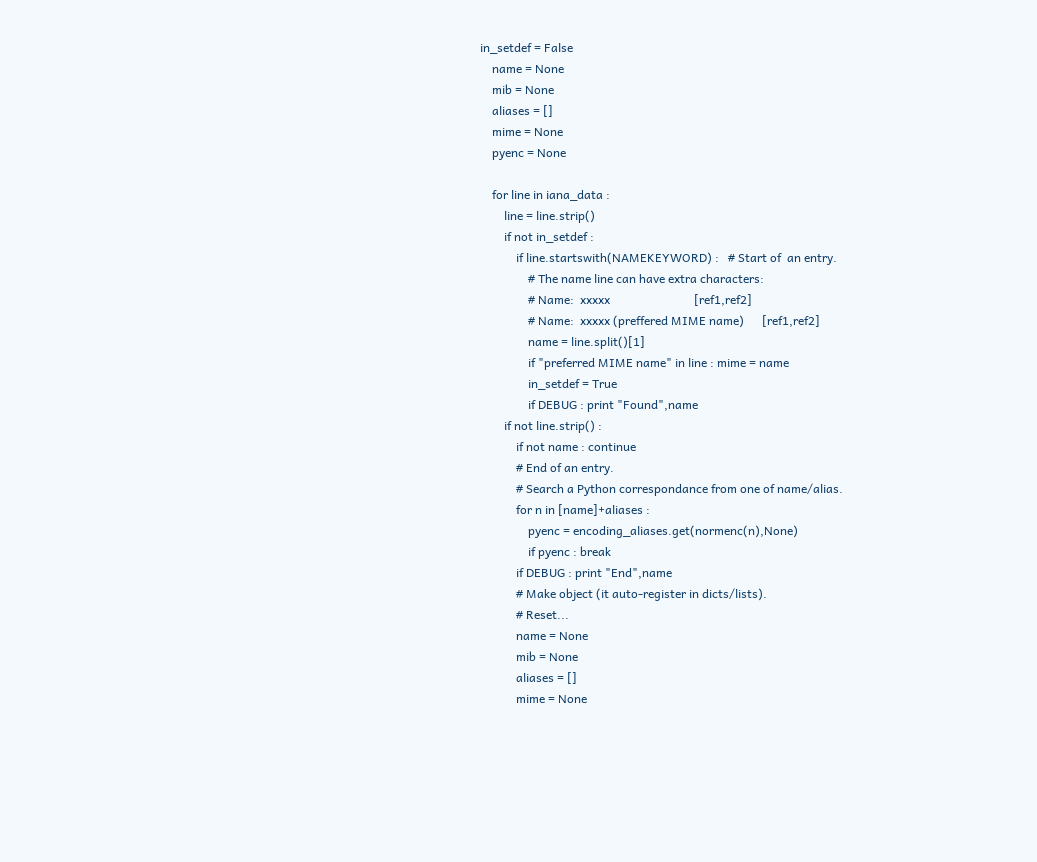in_setdef = False
    name = None
    mib = None
    aliases = []
    mime = None
    pyenc = None

    for line in iana_data :
        line = line.strip()
        if not in_setdef :
            if line.startswith(NAMEKEYWORD) :   # Start of  an entry.
                # The name line can have extra characters:
                # Name:  xxxxx                            [ref1,ref2]
                # Name:  xxxxx (preffered MIME name)      [ref1,ref2]
                name = line.split()[1]
                if "preferred MIME name" in line : mime = name
                in_setdef = True
                if DEBUG : print "Found",name
        if not line.strip() :
            if not name : continue
            # End of an entry.
            # Search a Python correspondance from one of name/alias.
            for n in [name]+aliases :
                pyenc = encoding_aliases.get(normenc(n),None)
                if pyenc : break
            if DEBUG : print "End",name
            # Make object (it auto-register in dicts/lists).
            # Reset...
            name = None
            mib = None
            aliases = []
            mime = None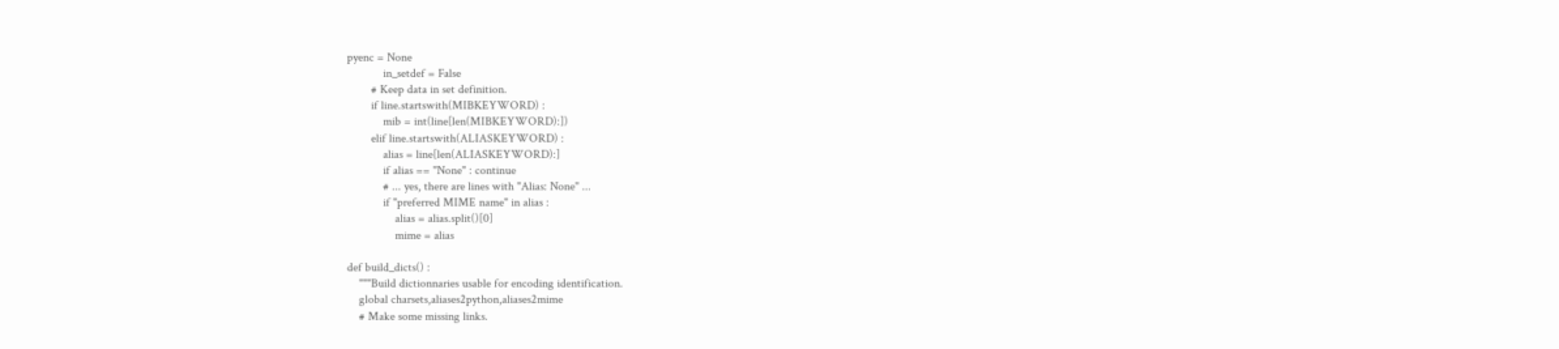pyenc = None
            in_setdef = False
        # Keep data in set definition.
        if line.startswith(MIBKEYWORD) :
            mib = int(line[len(MIBKEYWORD):])
        elif line.startswith(ALIASKEYWORD) :
            alias = line[len(ALIASKEYWORD):]
            if alias == "None" : continue
            # ... yes, there are lines with "Alias: None" ...
            if "preferred MIME name" in alias :
                alias = alias.split()[0]
                mime = alias

def build_dicts() :
    """Build dictionnaries usable for encoding identification.
    global charsets,aliases2python,aliases2mime
    # Make some missing links.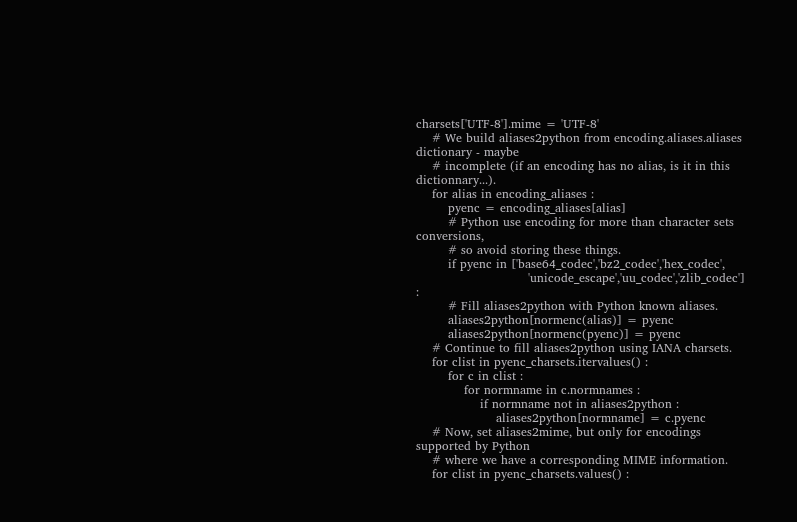charsets['UTF-8'].mime = 'UTF-8'
    # We build aliases2python from encoding.aliases.aliases dictionary - maybe
    # incomplete (if an encoding has no alias, is it in this dictionnary...).
    for alias in encoding_aliases :
        pyenc = encoding_aliases[alias]
        # Python use encoding for more than character sets conversions,
        # so avoid storing these things.
        if pyenc in ['base64_codec','bz2_codec','hex_codec',
                            'unicode_escape','uu_codec','zlib_codec'] :
        # Fill aliases2python with Python known aliases.
        aliases2python[normenc(alias)] = pyenc
        aliases2python[normenc(pyenc)] = pyenc
    # Continue to fill aliases2python using IANA charsets.
    for clist in pyenc_charsets.itervalues() :
        for c in clist :
            for normname in c.normnames :
                if normname not in aliases2python :
                    aliases2python[normname] = c.pyenc
    # Now, set aliases2mime, but only for encodings supported by Python
    # where we have a corresponding MIME information.
    for clist in pyenc_charsets.values() :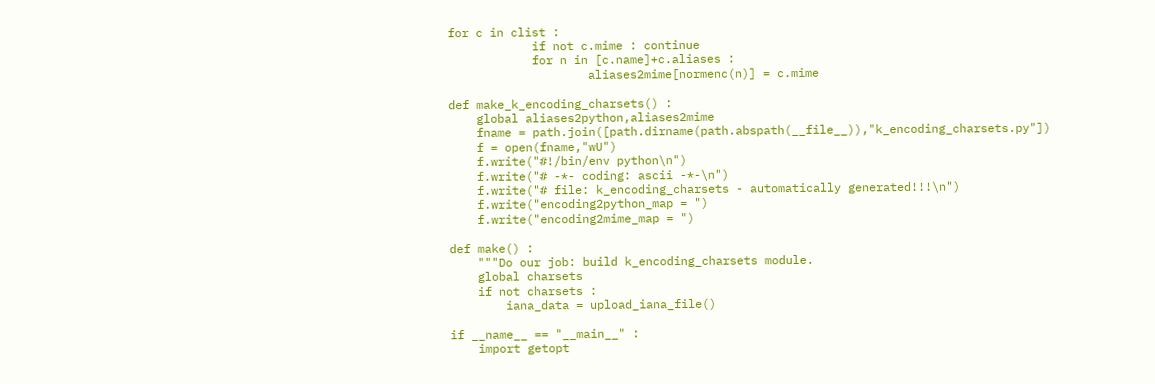for c in clist :
            if not c.mime : continue
            for n in [c.name]+c.aliases :
                    aliases2mime[normenc(n)] = c.mime

def make_k_encoding_charsets() :
    global aliases2python,aliases2mime
    fname = path.join([path.dirname(path.abspath(__file__)),"k_encoding_charsets.py"])
    f = open(fname,"wU")
    f.write("#!/bin/env python\n")
    f.write("# -*- coding: ascii -*-\n")
    f.write("# file: k_encoding_charsets - automatically generated!!!\n")
    f.write("encoding2python_map = ")
    f.write("encoding2mime_map = ")

def make() :
    """Do our job: build k_encoding_charsets module.
    global charsets
    if not charsets :
        iana_data = upload_iana_file()

if __name__ == "__main__" :
    import getopt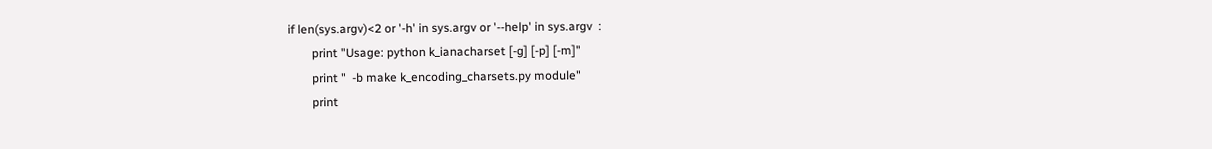if len(sys.argv)<2 or '-h' in sys.argv or '--help' in sys.argv  :
        print "Usage: python k_ianacharset [-g] [-p] [-m]"
        print "  -b make k_encoding_charsets.py module"
        print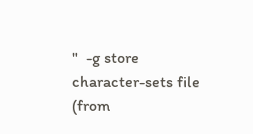"  -g store character-sets file (from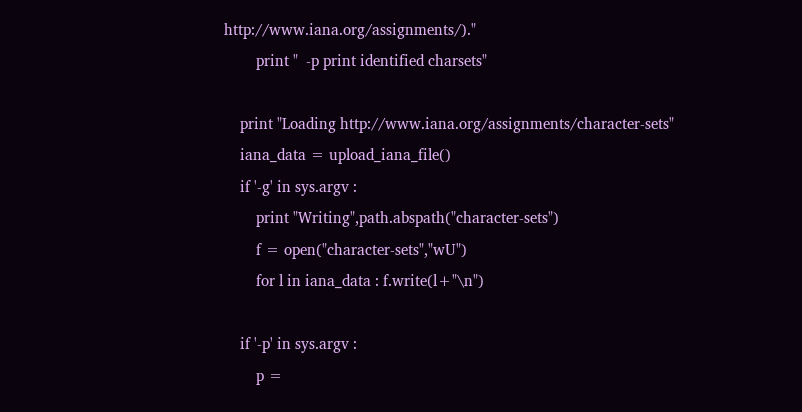http://www.iana.org/assignments/)."
        print "  -p print identified charsets"

    print "Loading http://www.iana.org/assignments/character-sets"
    iana_data = upload_iana_file()
    if '-g' in sys.argv :
        print "Writing",path.abspath("character-sets")
        f = open("character-sets","wU")
        for l in iana_data : f.write(l+"\n")

    if '-p' in sys.argv :
        p =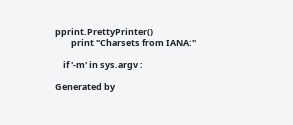pprint.PrettyPrinter()
        print "Charsets from IANA:"

    if '-m' in sys.argv :

Generated by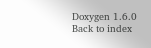Doxygen 1.6.0   Back to index